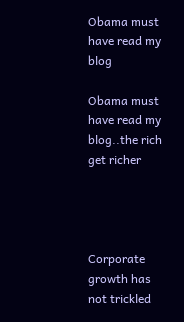Obama must have read my blog

Obama must have read my blog..the rich get richer




Corporate growth has not trickled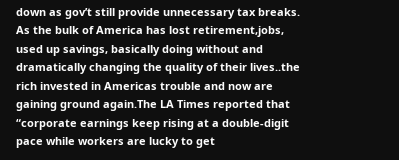down as gov’t still provide unnecessary tax breaks. As the bulk of America has lost retirement,jobs, used up savings, basically doing without and dramatically changing the quality of their lives..the rich invested in Americas trouble and now are gaining ground again.The LA Times reported that “corporate earnings keep rising at a double-digit pace while workers are lucky to get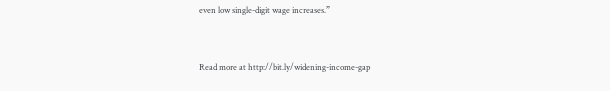even low single-digit wage increases.”


Read more at http://bit.ly/widening-income-gap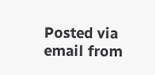Posted via email from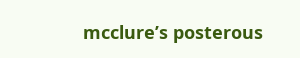mcclure’s posterous